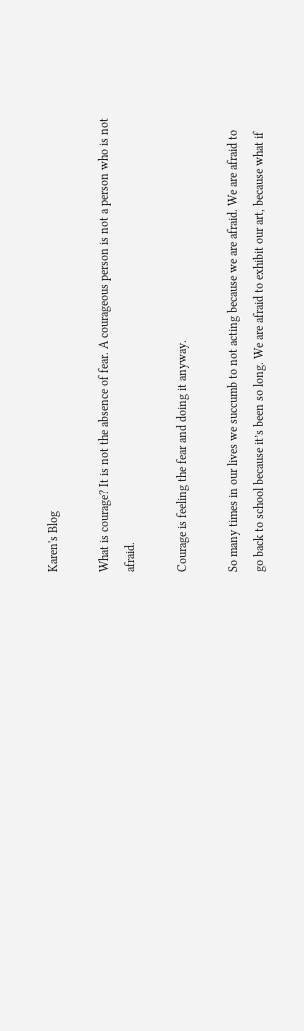Karen's Blog

What is courage? It is not the absence of fear. A courageous person is not a person who is not afraid.

Courage is feeling the fear and doing it anyway.

So many times in our lives we succumb to not acting because we are afraid. We are afraid to go back to school because it’s been so long. We are afraid to exhibit our art, because what if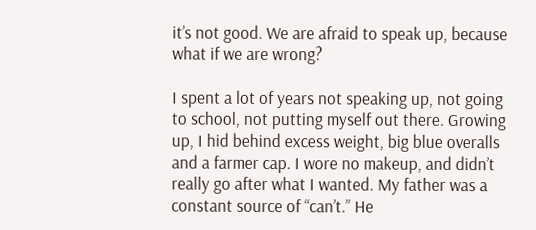it’s not good. We are afraid to speak up, because what if we are wrong?

I spent a lot of years not speaking up, not going to school, not putting myself out there. Growing up, I hid behind excess weight, big blue overalls and a farmer cap. I wore no makeup, and didn’t really go after what I wanted. My father was a constant source of “can’t.” He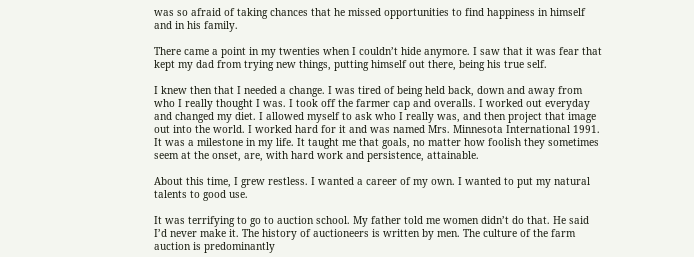was so afraid of taking chances that he missed opportunities to find happiness in himself and in his family.

There came a point in my twenties when I couldn’t hide anymore. I saw that it was fear that kept my dad from trying new things, putting himself out there, being his true self.

I knew then that I needed a change. I was tired of being held back, down and away from who I really thought I was. I took off the farmer cap and overalls. I worked out everyday and changed my diet. I allowed myself to ask who I really was, and then project that image out into the world. I worked hard for it and was named Mrs. Minnesota International 1991. It was a milestone in my life. It taught me that goals, no matter how foolish they sometimes seem at the onset, are, with hard work and persistence, attainable.

About this time, I grew restless. I wanted a career of my own. I wanted to put my natural talents to good use.

It was terrifying to go to auction school. My father told me women didn’t do that. He said I’d never make it. The history of auctioneers is written by men. The culture of the farm auction is predominantly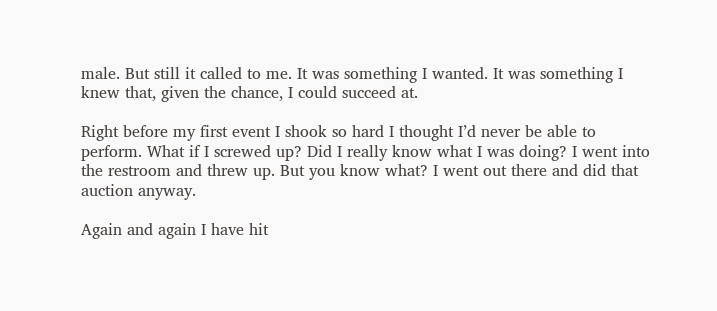male. But still it called to me. It was something I wanted. It was something I knew that, given the chance, I could succeed at.

Right before my first event I shook so hard I thought I’d never be able to perform. What if I screwed up? Did I really know what I was doing? I went into the restroom and threw up. But you know what? I went out there and did that auction anyway.

Again and again I have hit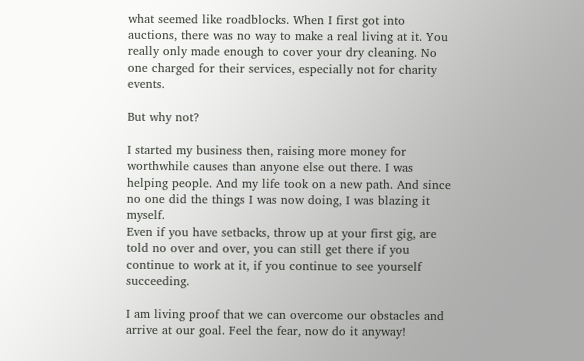what seemed like roadblocks. When I first got into auctions, there was no way to make a real living at it. You really only made enough to cover your dry cleaning. No one charged for their services, especially not for charity events.

But why not?

I started my business then, raising more money for worthwhile causes than anyone else out there. I was helping people. And my life took on a new path. And since no one did the things I was now doing, I was blazing it myself.
Even if you have setbacks, throw up at your first gig, are told no over and over, you can still get there if you continue to work at it, if you continue to see yourself succeeding.

I am living proof that we can overcome our obstacles and arrive at our goal. Feel the fear, now do it anyway!